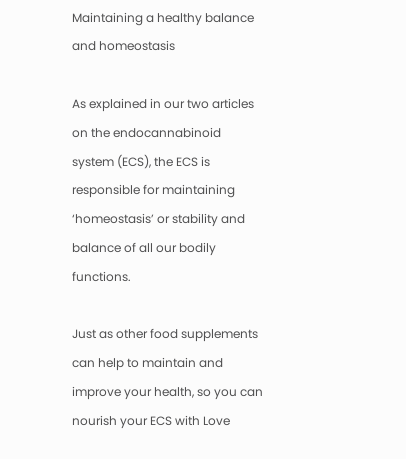Maintaining a healthy balance and homeostasis

As explained in our two articles on the endocannabinoid system (ECS), the ECS is responsible for maintaining ‘homeostasis’ or stability and balance of all our bodily functions.

Just as other food supplements can help to maintain and improve your health, so you can nourish your ECS with Love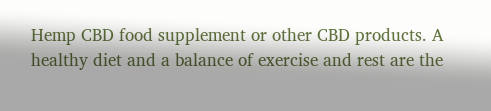Hemp CBD food supplement or other CBD products. A healthy diet and a balance of exercise and rest are the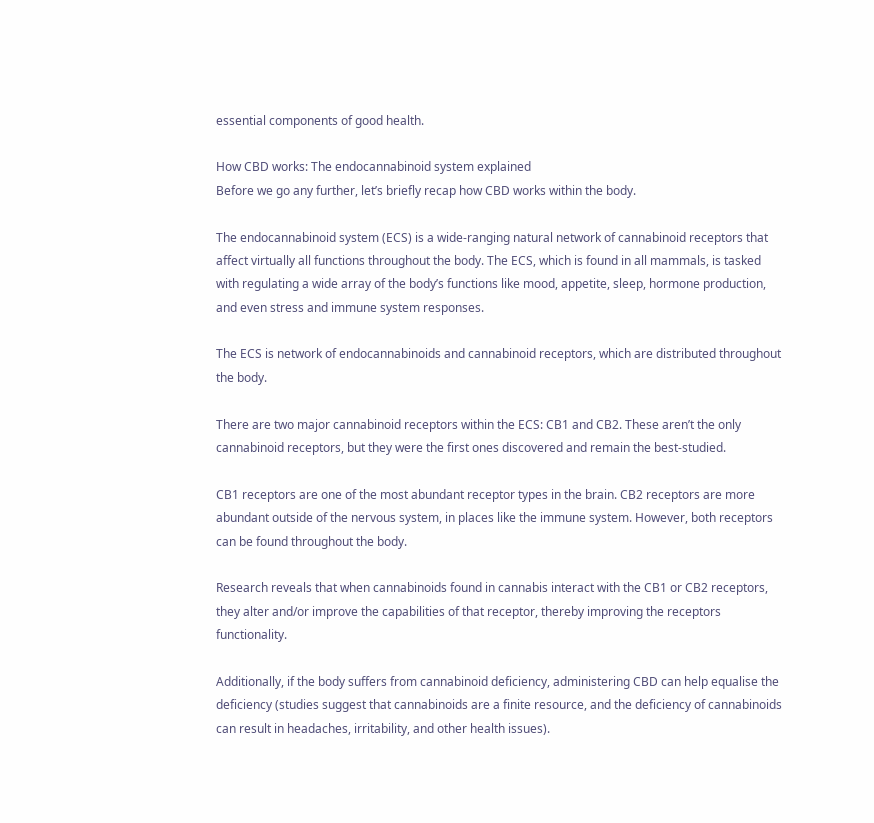essential components of good health.

How CBD works: The endocannabinoid system explained
Before we go any further, let’s briefly recap how CBD works within the body.

The endocannabinoid system (ECS) is a wide-ranging natural network of cannabinoid receptors that affect virtually all functions throughout the body. The ECS, which is found in all mammals, is tasked with regulating a wide array of the body’s functions like mood, appetite, sleep, hormone production, and even stress and immune system responses.

The ECS is network of endocannabinoids and cannabinoid receptors, which are distributed throughout the body.

There are two major cannabinoid receptors within the ECS: CB1 and CB2. These aren’t the only cannabinoid receptors, but they were the first ones discovered and remain the best-studied.

CB1 receptors are one of the most abundant receptor types in the brain. CB2 receptors are more abundant outside of the nervous system, in places like the immune system. However, both receptors can be found throughout the body.

Research reveals that when cannabinoids found in cannabis interact with the CB1 or CB2 receptors, they alter and/or improve the capabilities of that receptor, thereby improving the receptors functionality.

Additionally, if the body suffers from cannabinoid deficiency, administering CBD can help equalise the deficiency (studies suggest that cannabinoids are a finite resource, and the deficiency of cannabinoids can result in headaches, irritability, and other health issues).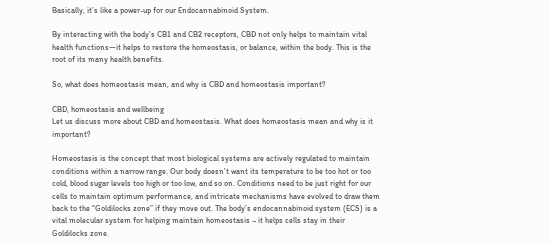Basically, it’s like a power-up for our Endocannabinoid System.

By interacting with the body’s CB1 and CB2 receptors, CBD not only helps to maintain vital health functions―it helps to restore the homeostasis, or balance, within the body. This is the root of its many health benefits.

So, what does homeostasis mean, and why is CBD and homeostasis important?

CBD, homeostasis and wellbeing
Let us discuss more about CBD and homeostasis. What does homeostasis mean and why is it important?

Homeostasis is the concept that most biological systems are actively regulated to maintain conditions within a narrow range. Our body doesn’t want its temperature to be too hot or too cold, blood sugar levels too high or too low, and so on. Conditions need to be just right for our cells to maintain optimum performance, and intricate mechanisms have evolved to draw them back to the “Goldilocks zone” if they move out. The body’s endocannabinoid system (ECS) is a vital molecular system for helping maintain homeostasis – it helps cells stay in their Goldilocks zone.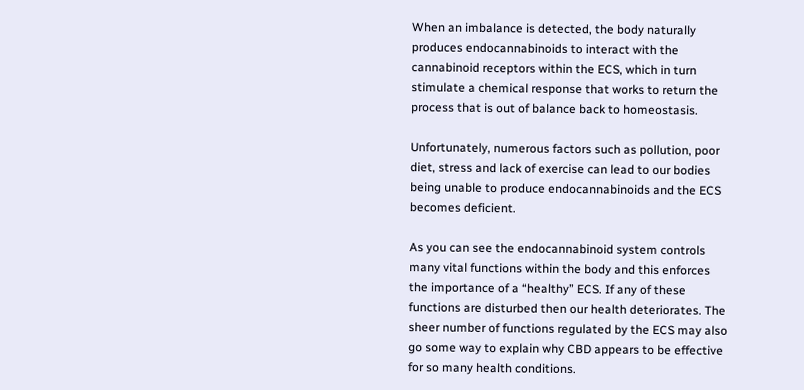When an imbalance is detected, the body naturally produces endocannabinoids to interact with the cannabinoid receptors within the ECS, which in turn stimulate a chemical response that works to return the process that is out of balance back to homeostasis.

Unfortunately, numerous factors such as pollution, poor diet, stress and lack of exercise can lead to our bodies being unable to produce endocannabinoids and the ECS becomes deficient.

As you can see the endocannabinoid system controls many vital functions within the body and this enforces the importance of a “healthy” ECS. If any of these functions are disturbed then our health deteriorates. The sheer number of functions regulated by the ECS may also go some way to explain why CBD appears to be effective for so many health conditions.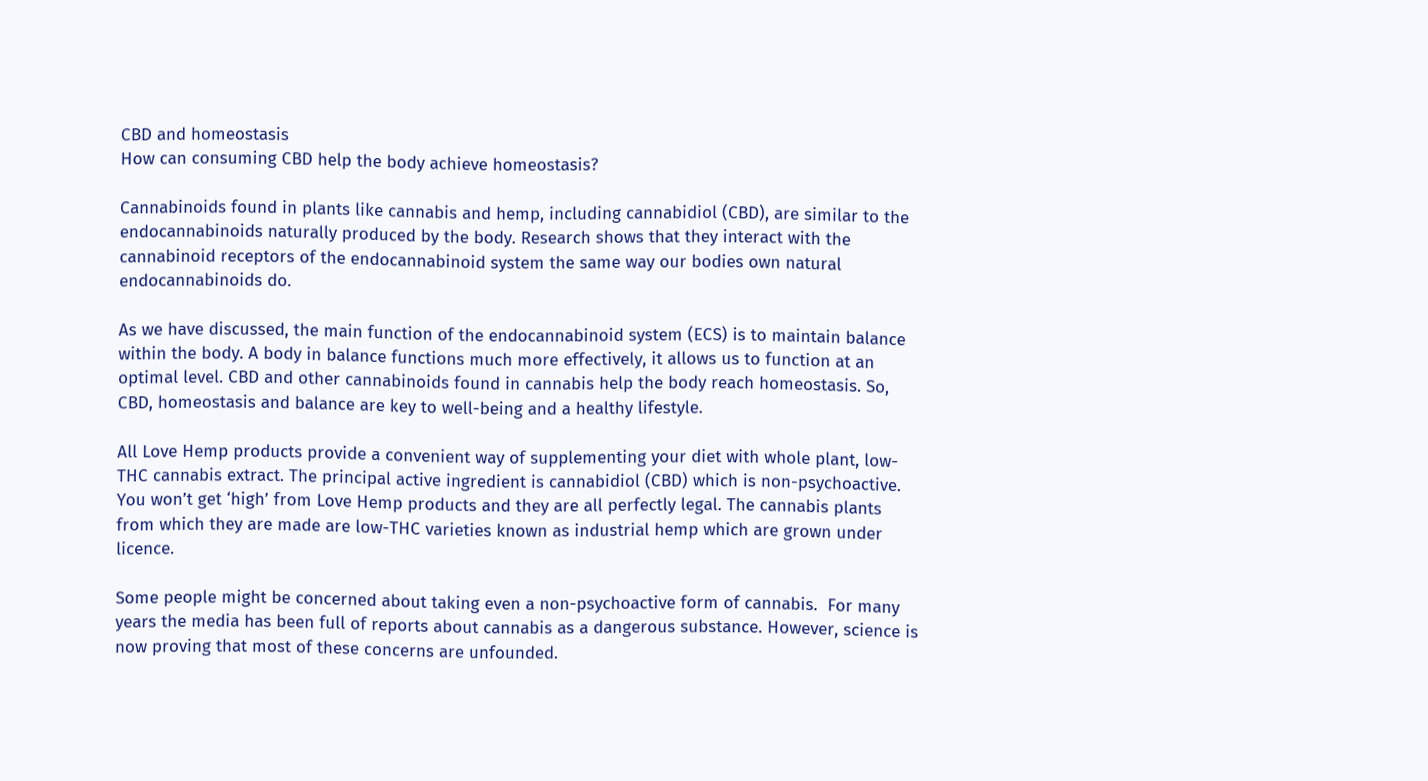CBD and homeostasis
How can consuming CBD help the body achieve homeostasis?

Cannabinoids found in plants like cannabis and hemp, including cannabidiol (CBD), are similar to the endocannabinoids naturally produced by the body. Research shows that they interact with the cannabinoid receptors of the endocannabinoid system the same way our bodies own natural endocannabinoids do.

As we have discussed, the main function of the endocannabinoid system (ECS) is to maintain balance within the body. A body in balance functions much more effectively, it allows us to function at an optimal level. CBD and other cannabinoids found in cannabis help the body reach homeostasis. So, CBD, homeostasis and balance are key to well-being and a healthy lifestyle.

All Love Hemp products provide a convenient way of supplementing your diet with whole plant, low-THC cannabis extract. The principal active ingredient is cannabidiol (CBD) which is non-psychoactive. You won’t get ‘high’ from Love Hemp products and they are all perfectly legal. The cannabis plants from which they are made are low-THC varieties known as industrial hemp which are grown under licence.

Some people might be concerned about taking even a non-psychoactive form of cannabis.  For many years the media has been full of reports about cannabis as a dangerous substance. However, science is now proving that most of these concerns are unfounded.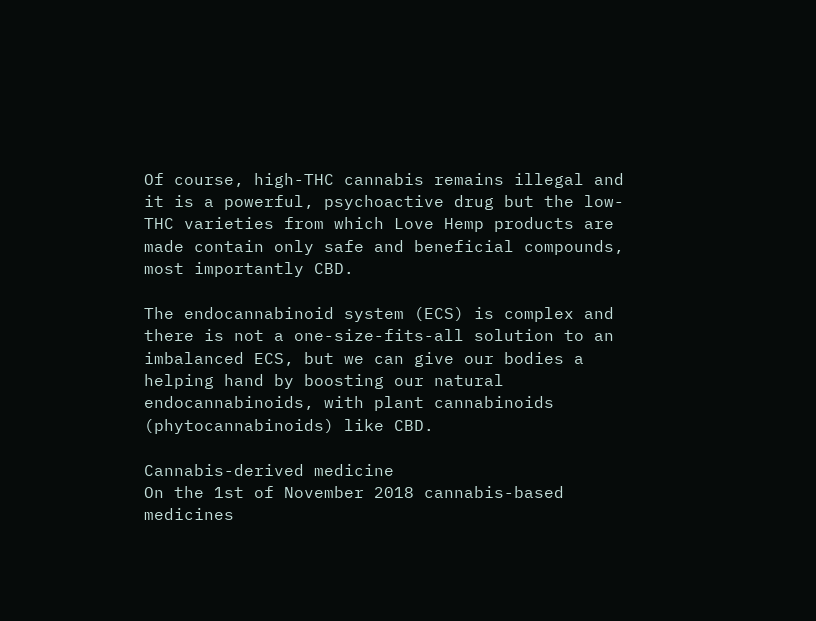Of course, high-THC cannabis remains illegal and it is a powerful, psychoactive drug but the low-THC varieties from which Love Hemp products are made contain only safe and beneficial compounds, most importantly CBD.

The endocannabinoid system (ECS) is complex and there is not a one-size-fits-all solution to an imbalanced ECS, but we can give our bodies a helping hand by boosting our natural endocannabinoids, with plant cannabinoids (phytocannabinoids) like CBD.

Cannabis-derived medicine
On the 1st of November 2018 cannabis-based medicines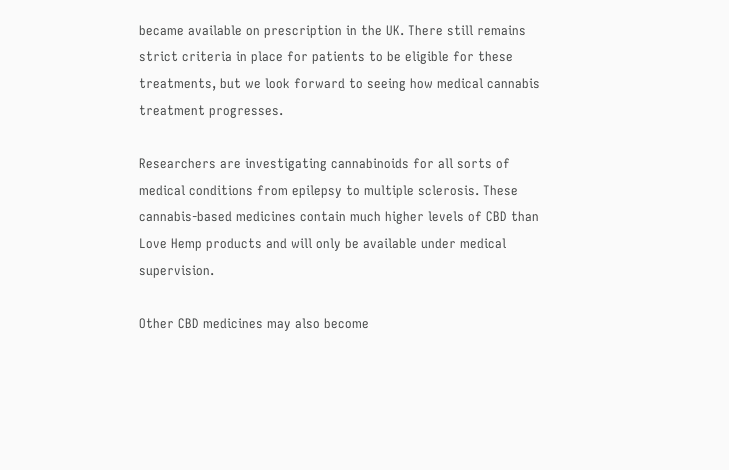became available on prescription in the UK. There still remains strict criteria in place for patients to be eligible for these treatments, but we look forward to seeing how medical cannabis treatment progresses.

Researchers are investigating cannabinoids for all sorts of medical conditions from epilepsy to multiple sclerosis. These cannabis-based medicines contain much higher levels of CBD than Love Hemp products and will only be available under medical supervision.

Other CBD medicines may also become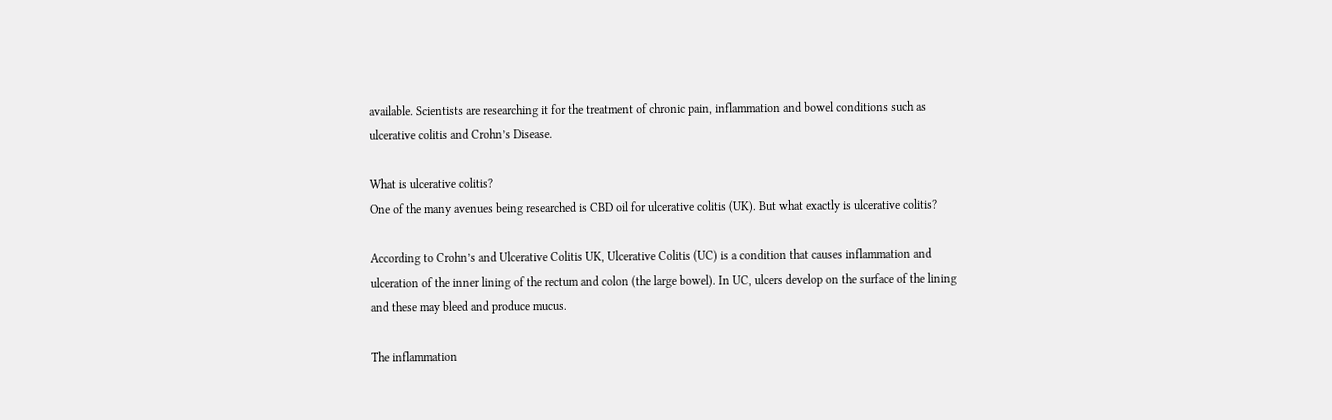available. Scientists are researching it for the treatment of chronic pain, inflammation and bowel conditions such as ulcerative colitis and Crohn’s Disease.

What is ulcerative colitis?
One of the many avenues being researched is CBD oil for ulcerative colitis (UK). But what exactly is ulcerative colitis?

According to Crohn’s and Ulcerative Colitis UK, Ulcerative Colitis (UC) is a condition that causes inflammation and ulceration of the inner lining of the rectum and colon (the large bowel). In UC, ulcers develop on the surface of the lining and these may bleed and produce mucus.

The inflammation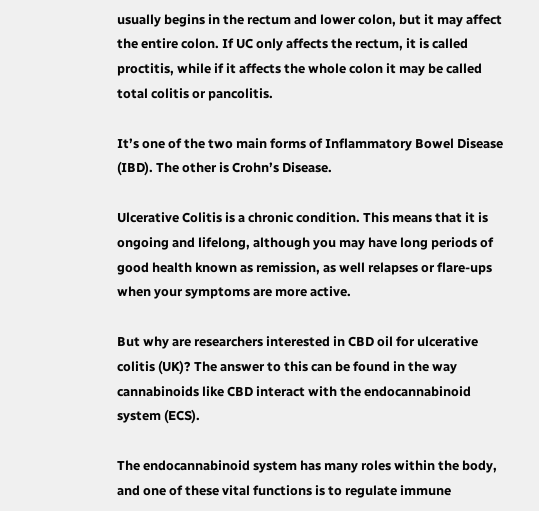usually begins in the rectum and lower colon, but it may affect the entire colon. If UC only affects the rectum, it is called proctitis, while if it affects the whole colon it may be called total colitis or pancolitis.

It’s one of the two main forms of Inflammatory Bowel Disease (IBD). The other is Crohn’s Disease.

Ulcerative Colitis is a chronic condition. This means that it is ongoing and lifelong, although you may have long periods of good health known as remission, as well relapses or flare-ups when your symptoms are more active.

But why are researchers interested in CBD oil for ulcerative colitis (UK)? The answer to this can be found in the way cannabinoids like CBD interact with the endocannabinoid system (ECS).

The endocannabinoid system has many roles within the body, and one of these vital functions is to regulate immune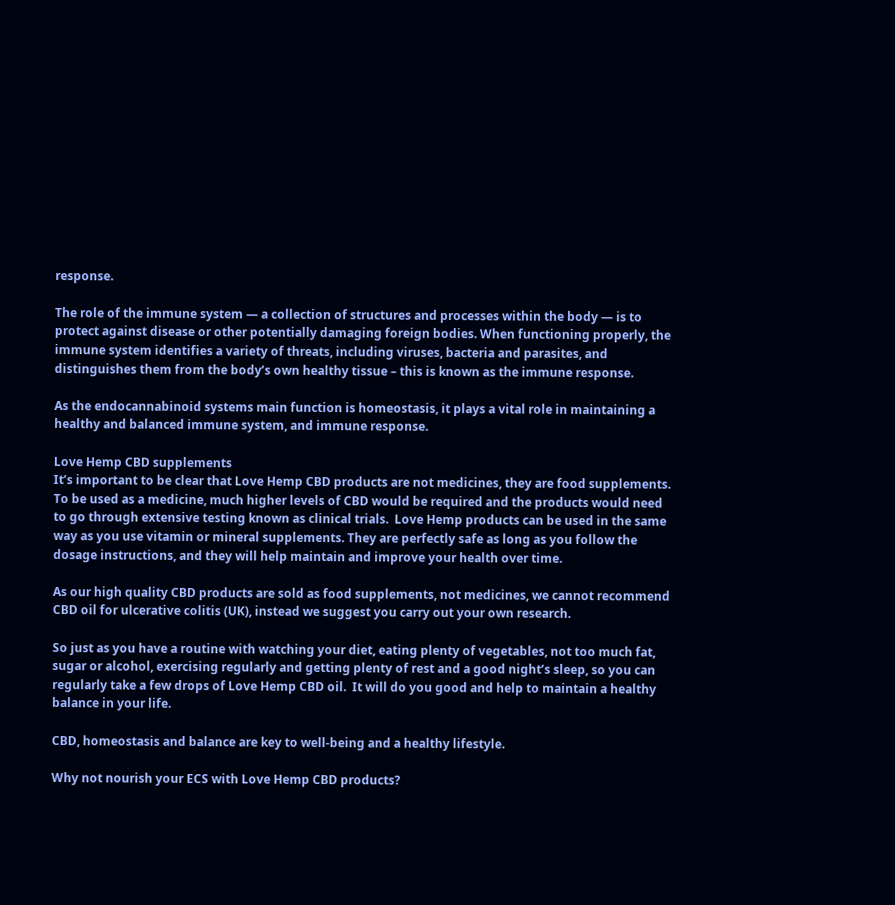response.

The role of the immune system — a collection of structures and processes within the body — is to protect against disease or other potentially damaging foreign bodies. When functioning properly, the immune system identifies a variety of threats, including viruses, bacteria and parasites, and distinguishes them from the body’s own healthy tissue – this is known as the immune response.

As the endocannabinoid systems main function is homeostasis, it plays a vital role in maintaining a healthy and balanced immune system, and immune response.

Love Hemp CBD supplements
It’s important to be clear that Love Hemp CBD products are not medicines, they are food supplements. To be used as a medicine, much higher levels of CBD would be required and the products would need to go through extensive testing known as clinical trials.  Love Hemp products can be used in the same way as you use vitamin or mineral supplements. They are perfectly safe as long as you follow the dosage instructions, and they will help maintain and improve your health over time.

As our high quality CBD products are sold as food supplements, not medicines, we cannot recommend CBD oil for ulcerative colitis (UK), instead we suggest you carry out your own research.

So just as you have a routine with watching your diet, eating plenty of vegetables, not too much fat, sugar or alcohol, exercising regularly and getting plenty of rest and a good night’s sleep, so you can regularly take a few drops of Love Hemp CBD oil.  It will do you good and help to maintain a healthy balance in your life.

CBD, homeostasis and balance are key to well-being and a healthy lifestyle.

Why not nourish your ECS with Love Hemp CBD products?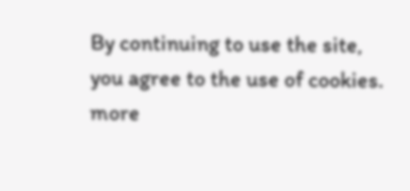By continuing to use the site, you agree to the use of cookies. more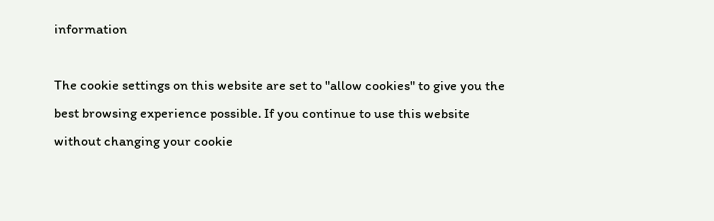information

The cookie settings on this website are set to "allow cookies" to give you the best browsing experience possible. If you continue to use this website without changing your cookie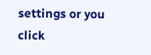settings or you click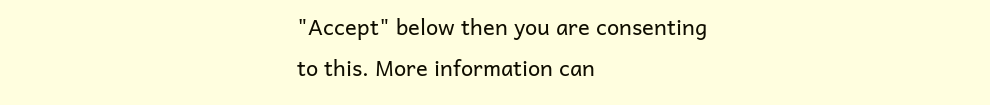"Accept" below then you are consenting to this. More information can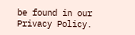be found in our Privacy Policy.